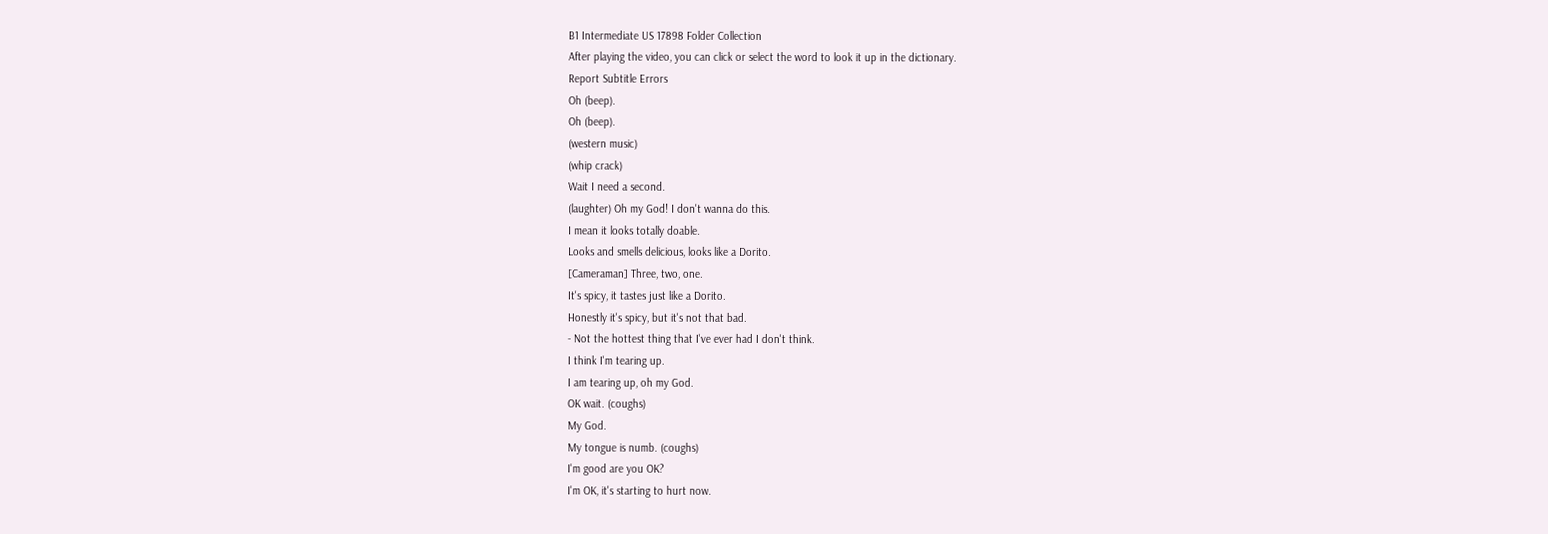B1 Intermediate US 17898 Folder Collection
After playing the video, you can click or select the word to look it up in the dictionary.
Report Subtitle Errors
Oh (beep).
Oh (beep).
(western music)
(whip crack)
Wait I need a second.
(laughter) Oh my God! I don't wanna do this.
I mean it looks totally doable.
Looks and smells delicious, looks like a Dorito.
[Cameraman] Three, two, one.
It's spicy, it tastes just like a Dorito.
Honestly it's spicy, but it's not that bad.
- Not the hottest thing that I've ever had I don't think.
I think I'm tearing up.
I am tearing up, oh my God.
OK wait. (coughs)
My God.
My tongue is numb. (coughs)
I'm good are you OK?
I'm OK, it's starting to hurt now.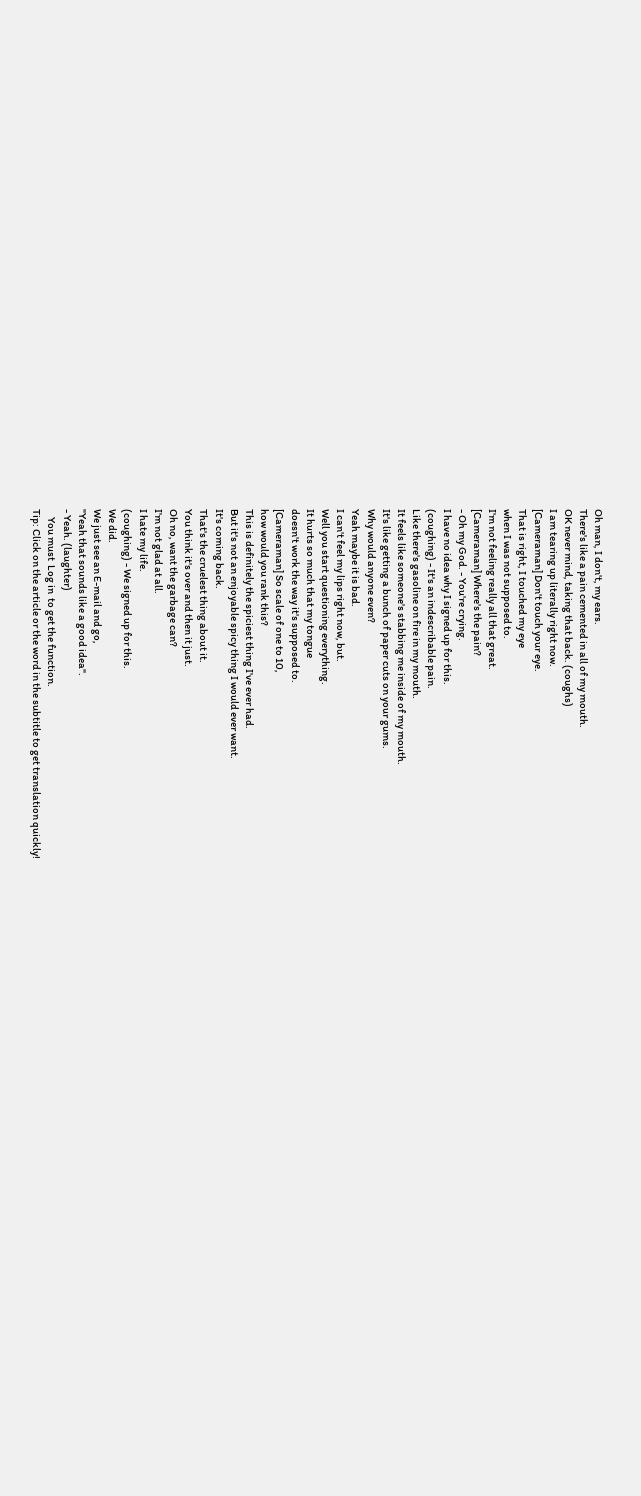Oh man, I don't, my ears.
There's like a pain cemented in all of my mouth.
OK never mind, taking that back. (coughs)
I am tearing up literally right now.
[Cameraman] Don't touch your eye.
That is right, I touched my eye
when I was not supposed to.
I'm not feeling really all that great.
[Cameraman] Where's the pain?
- Oh my God. - You're crying.
I have no idea why I signed up for this.
(coughing) - It's an indescribable pain.
Like there's gasoline on fire in my mouth.
It feels like someone's stabbing me inside of my mouth.
It's like getting a bunch of paper cuts on your gums.
Why would anyone even?
Yeah maybe it is bad.
I can't feel my lips right now, but.
Well you start questioning everything.
It hurts so much that my tongue
doesn't work the way it's supposed to.
[Cameraman] So scale of one to 10,
how would you rank this?
This is definitely the spiciest thing I've ever had.
But it's not an enjoyable spicy thing I would ever want.
It's coming back.
That's the cruelest thing about it.
You think it's over and then it just.
Oh no, want the garbage can?
I'm not glad at all.
I hate my life.
(coughing) - We signed up for this.
We did.
We just see an E-mail and go,
"Yeah that sounds like a good idea".
- Yeah. (laughter)
    You must  Log in  to get the function.
Tip: Click on the article or the word in the subtitle to get translation quickly!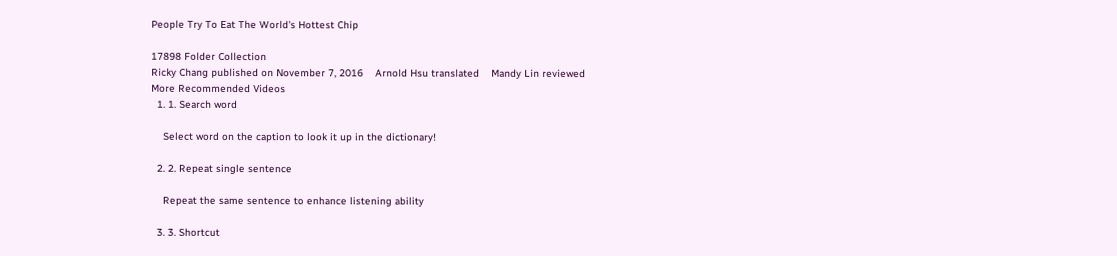People Try To Eat The World's Hottest Chip

17898 Folder Collection
Ricky Chang published on November 7, 2016    Arnold Hsu translated    Mandy Lin reviewed
More Recommended Videos
  1. 1. Search word

    Select word on the caption to look it up in the dictionary!

  2. 2. Repeat single sentence

    Repeat the same sentence to enhance listening ability

  3. 3. Shortcut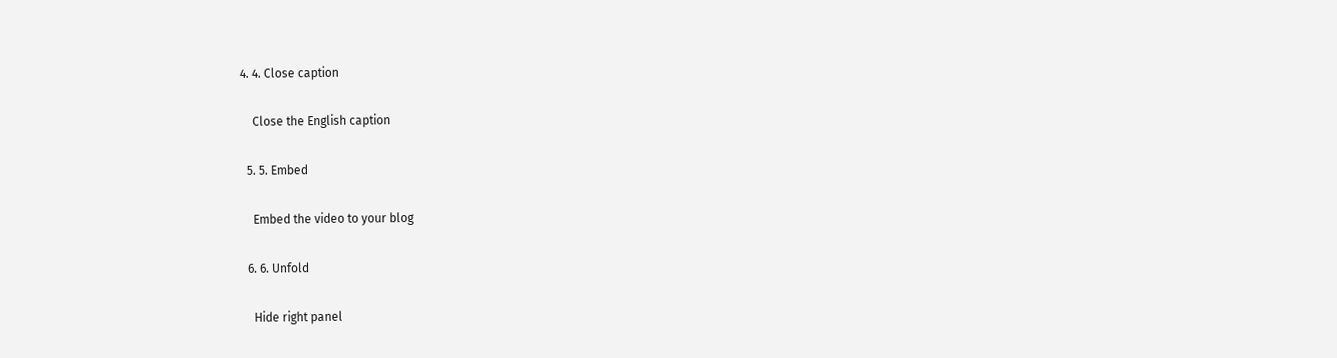4. 4. Close caption

    Close the English caption

  5. 5. Embed

    Embed the video to your blog

  6. 6. Unfold

    Hide right panel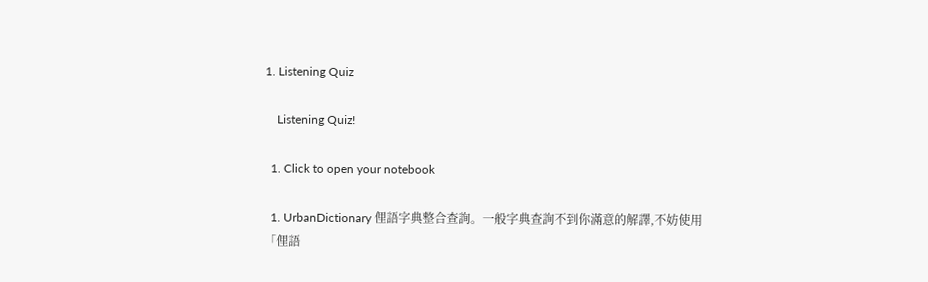1. Listening Quiz

    Listening Quiz!

  1. Click to open your notebook

  1. UrbanDictionary 俚語字典整合查詢。一般字典查詢不到你滿意的解譯,不妨使用「俚語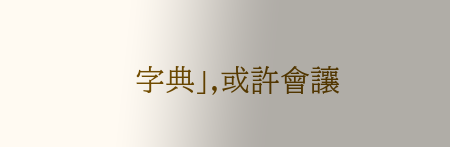字典」,或許會讓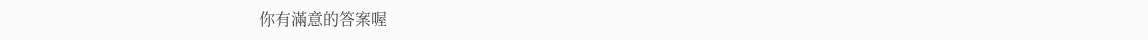你有滿意的答案喔